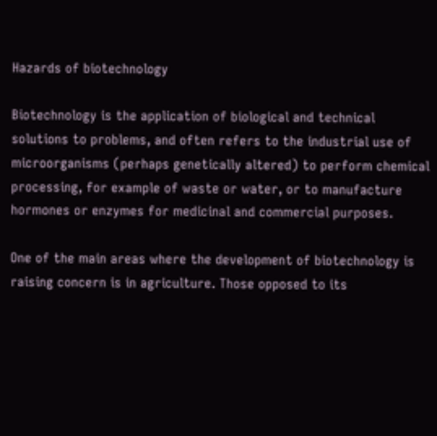Hazards of biotechnology

Biotechnology is the application of biological and technical solutions to problems, and often refers to the industrial use of microorganisms (perhaps genetically altered) to perform chemical processing, for example of waste or water, or to manufacture hormones or enzymes for medicinal and commercial purposes.

One of the main areas where the development of biotechnology is raising concern is in agriculture. Those opposed to its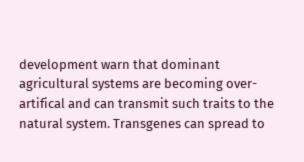development warn that dominant agricultural systems are becoming over-artifical and can transmit such traits to the natural system. Transgenes can spread to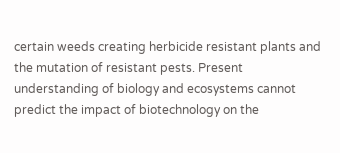certain weeds creating herbicide resistant plants and the mutation of resistant pests. Present understanding of biology and ecosystems cannot predict the impact of biotechnology on the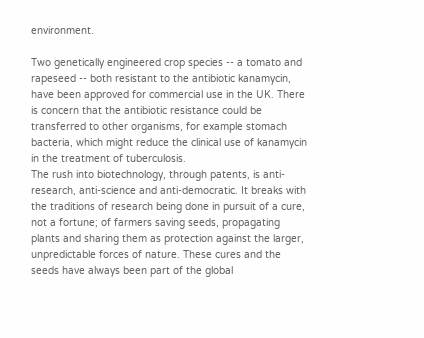environment.

Two genetically engineered crop species -- a tomato and rapeseed -- both resistant to the antibiotic kanamycin, have been approved for commercial use in the UK. There is concern that the antibiotic resistance could be transferred to other organisms, for example stomach bacteria, which might reduce the clinical use of kanamycin in the treatment of tuberculosis.
The rush into biotechnology, through patents, is anti-research, anti-science and anti-democratic. It breaks with the traditions of research being done in pursuit of a cure, not a fortune; of farmers saving seeds, propagating plants and sharing them as protection against the larger, unpredictable forces of nature. These cures and the seeds have always been part of the global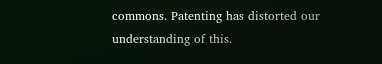commons. Patenting has distorted our understanding of this.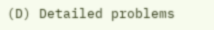(D) Detailed problems